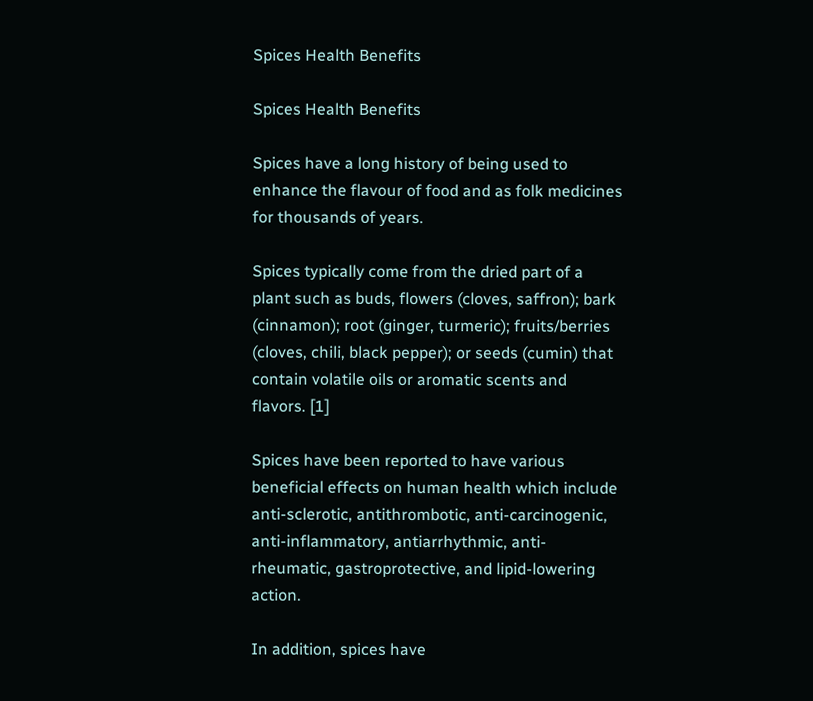Spices Health Benefits

Spices Health Benefits

Spices have a long history of being used to enhance the flavour of food and as folk medicines for thousands of years.

Spices typically come from the dried part of a plant such as buds, flowers (cloves, saffron); bark (cinnamon); root (ginger, turmeric); fruits/berries (cloves, chili, black pepper); or seeds (cumin) that contain volatile oils or aromatic scents and flavors. [1]

Spices have been reported to have various beneficial effects on human health which include anti-sclerotic, antithrombotic, anti-carcinogenic, anti-inflammatory, antiarrhythmic, anti-rheumatic, gastroprotective, and lipid-lowering action.

In addition, spices have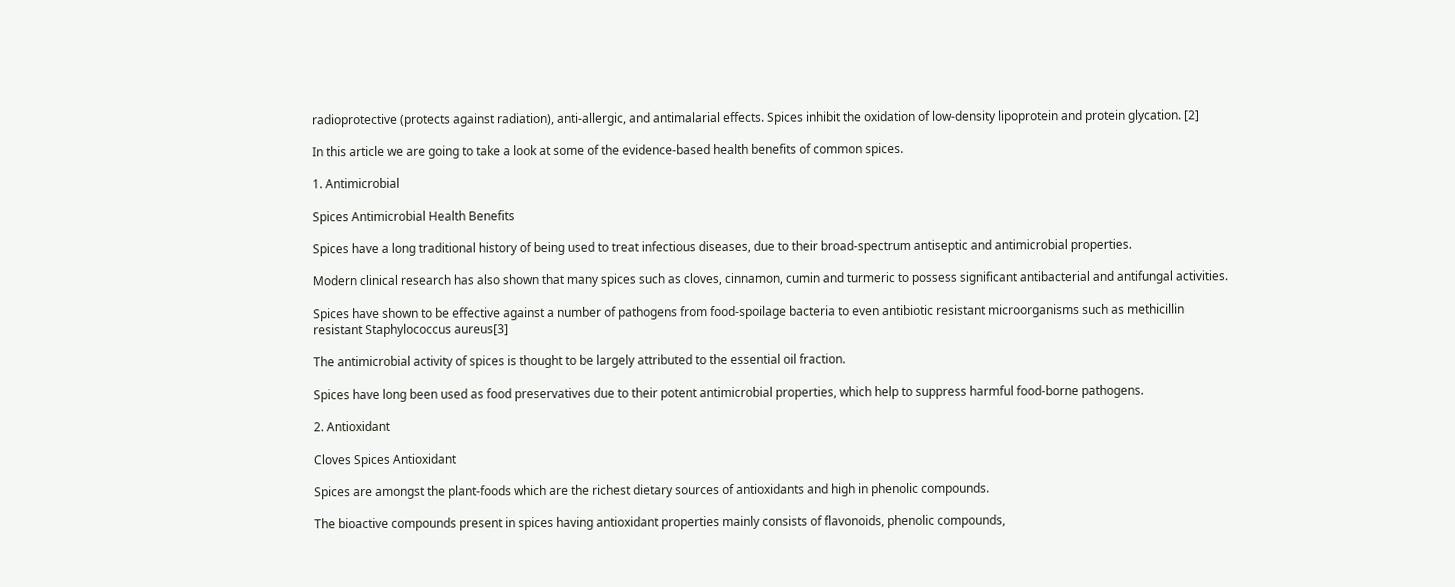radioprotective (protects against radiation), anti-allergic, and antimalarial effects. Spices inhibit the oxidation of low-density lipoprotein and protein glycation. [2]

In this article we are going to take a look at some of the evidence-based health benefits of common spices.

1. Antimicrobial

Spices Antimicrobial Health Benefits

Spices have a long traditional history of being used to treat infectious diseases, due to their broad-spectrum antiseptic and antimicrobial properties.

Modern clinical research has also shown that many spices such as cloves, cinnamon, cumin and turmeric to possess significant antibacterial and antifungal activities.

Spices have shown to be effective against a number of pathogens from food-spoilage bacteria to even antibiotic resistant microorganisms such as methicillin resistant Staphylococcus aureus[3]

The antimicrobial activity of spices is thought to be largely attributed to the essential oil fraction.

Spices have long been used as food preservatives due to their potent antimicrobial properties, which help to suppress harmful food-borne pathogens.

2. Antioxidant

Cloves Spices Antioxidant

Spices are amongst the plant-foods which are the richest dietary sources of antioxidants and high in phenolic compounds.

The bioactive compounds present in spices having antioxidant properties mainly consists of flavonoids, phenolic compounds,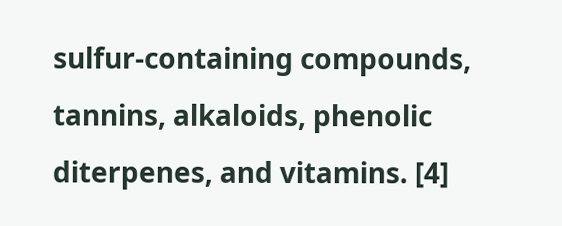sulfur-containing compounds, tannins, alkaloids, phenolic diterpenes, and vitamins. [4]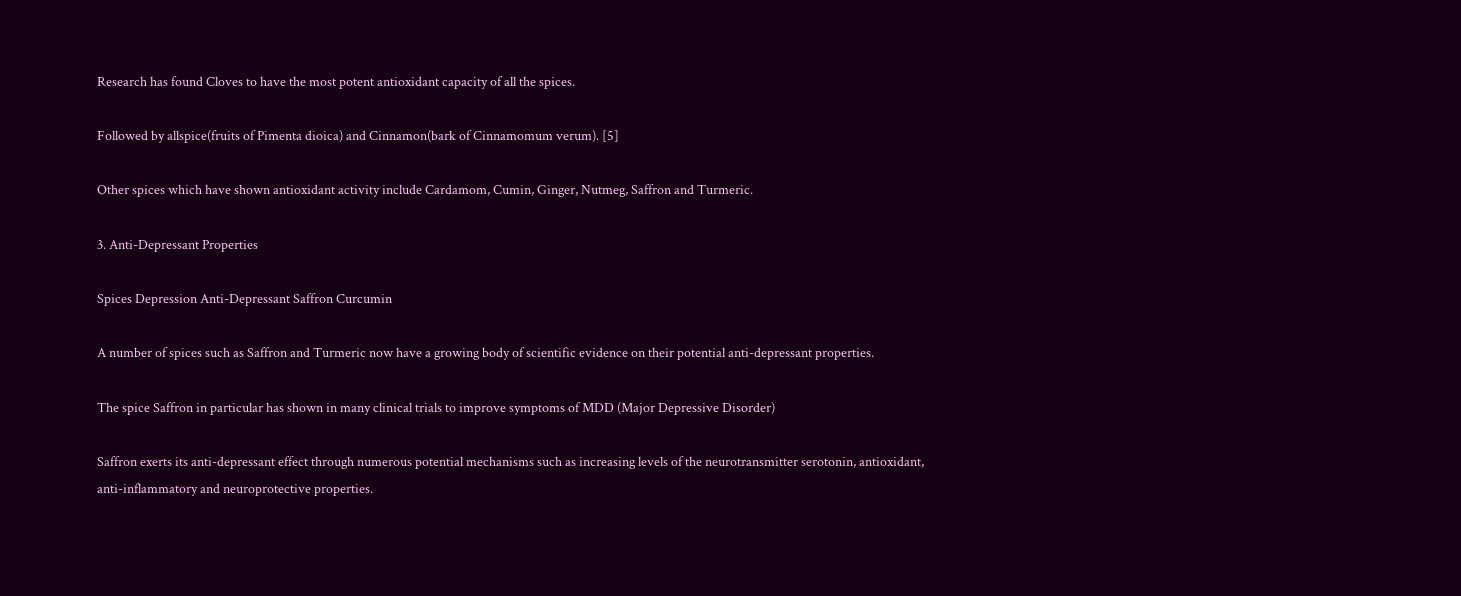Research has found Cloves to have the most potent antioxidant capacity of all the spices.

Followed by allspice(fruits of Pimenta dioica) and Cinnamon(bark of Cinnamomum verum). [5]

Other spices which have shown antioxidant activity include Cardamom, Cumin, Ginger, Nutmeg, Saffron and Turmeric.

3. Anti-Depressant Properties

Spices Depression Anti-Depressant Saffron Curcumin

A number of spices such as Saffron and Turmeric now have a growing body of scientific evidence on their potential anti-depressant properties.

The spice Saffron in particular has shown in many clinical trials to improve symptoms of MDD (Major Depressive Disorder)

Saffron exerts its anti-depressant effect through numerous potential mechanisms such as increasing levels of the neurotransmitter serotonin, antioxidant, anti-inflammatory and neuroprotective properties.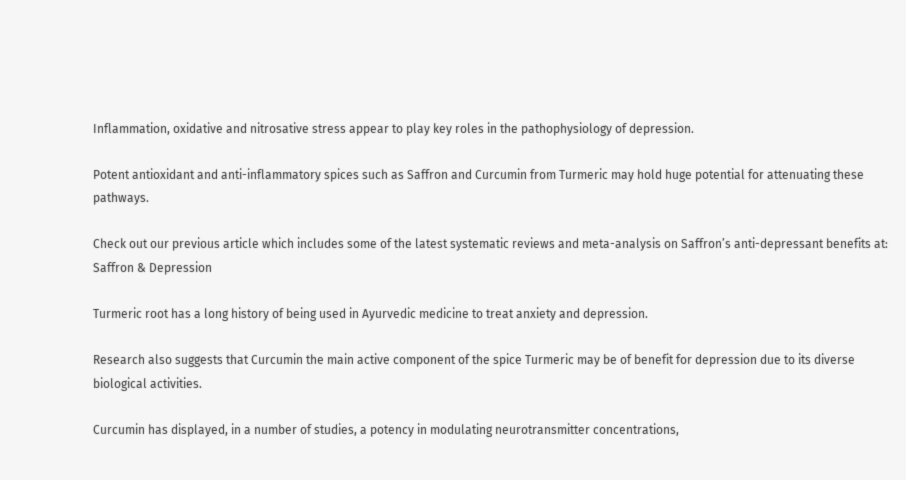Inflammation, oxidative and nitrosative stress appear to play key roles in the pathophysiology of depression.

Potent antioxidant and anti-inflammatory spices such as Saffron and Curcumin from Turmeric may hold huge potential for attenuating these pathways.

Check out our previous article which includes some of the latest systematic reviews and meta-analysis on Saffron’s anti-depressant benefits at: Saffron & Depression

Turmeric root has a long history of being used in Ayurvedic medicine to treat anxiety and depression.

Research also suggests that Curcumin the main active component of the spice Turmeric may be of benefit for depression due to its diverse biological activities.

Curcumin has displayed, in a number of studies, a potency in modulating neurotransmitter concentrations,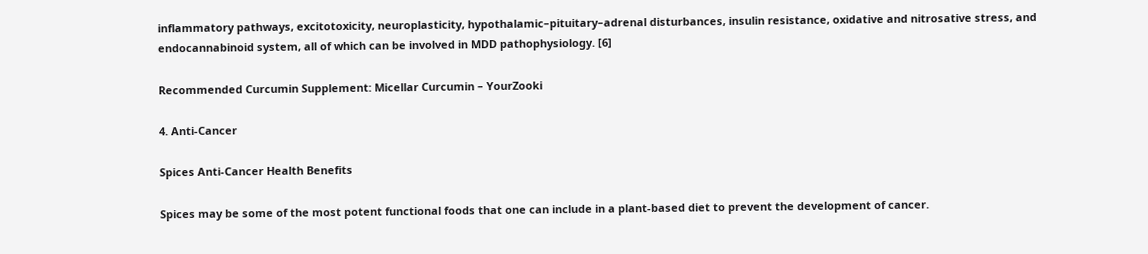inflammatory pathways, excitotoxicity, neuroplasticity, hypothalamic–pituitary–adrenal disturbances, insulin resistance, oxidative and nitrosative stress, and endocannabinoid system, all of which can be involved in MDD pathophysiology. [6]

Recommended Curcumin Supplement: Micellar Curcumin – YourZooki

4. Anti-Cancer

Spices Anti-Cancer Health Benefits

Spices may be some of the most potent functional foods that one can include in a plant-based diet to prevent the development of cancer.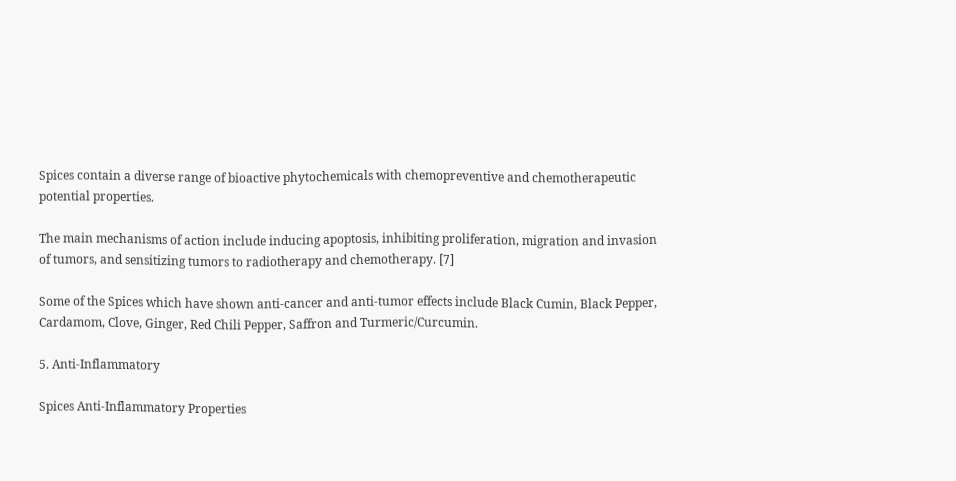Spices contain a diverse range of bioactive phytochemicals with chemopreventive and chemotherapeutic potential properties.

The main mechanisms of action include inducing apoptosis, inhibiting proliferation, migration and invasion of tumors, and sensitizing tumors to radiotherapy and chemotherapy. [7]

Some of the Spices which have shown anti-cancer and anti-tumor effects include Black Cumin, Black Pepper, Cardamom, Clove, Ginger, Red Chili Pepper, Saffron and Turmeric/Curcumin.

5. Anti-Inflammatory

Spices Anti-Inflammatory Properties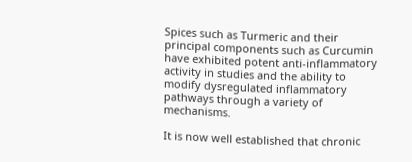Spices such as Turmeric and their principal components such as Curcumin have exhibited potent anti-inflammatory activity in studies and the ability to modify dysregulated inflammatory pathways through a variety of mechanisms.

It is now well established that chronic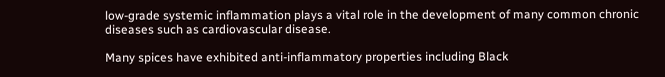low-grade systemic inflammation plays a vital role in the development of many common chronic diseases such as cardiovascular disease.

Many spices have exhibited anti-inflammatory properties including Black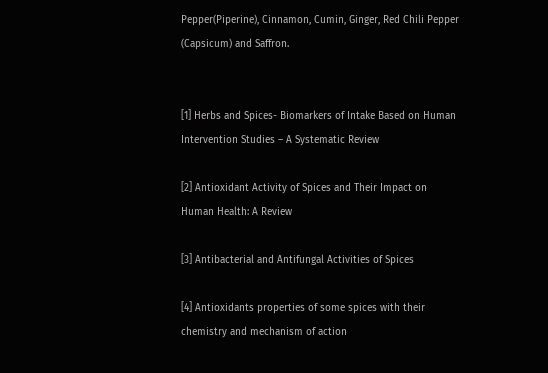Pepper(Piperine), Cinnamon, Cumin, Ginger, Red Chili Pepper (Capsicum) and Saffron.


[1] Herbs and Spices- Biomarkers of Intake Based on Human Intervention Studies – A Systematic Review

[2] Antioxidant Activity of Spices and Their Impact on Human Health: A Review

[3] Antibacterial and Antifungal Activities of Spices

[4] Antioxidants properties of some spices with their chemistry and mechanism of action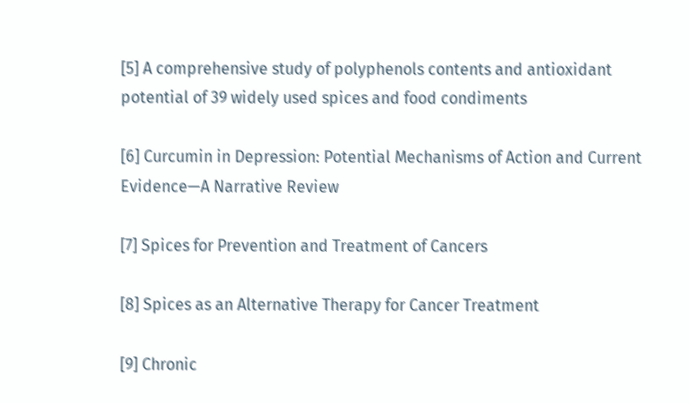[5] A comprehensive study of polyphenols contents and antioxidant potential of 39 widely used spices and food condiments

[6] Curcumin in Depression: Potential Mechanisms of Action and Current Evidence—A Narrative Review

[7] Spices for Prevention and Treatment of Cancers

[8] Spices as an Alternative Therapy for Cancer Treatment

[9] Chronic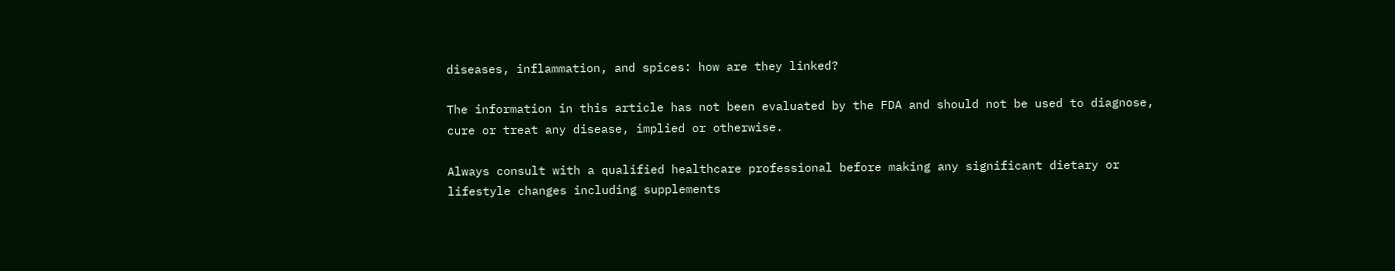diseases, inflammation, and spices: how are they linked?

The information in this article has not been evaluated by the FDA and should not be used to diagnose, cure or treat any disease, implied or otherwise.

Always consult with a qualified healthcare professional before making any significant dietary or lifestyle changes including supplements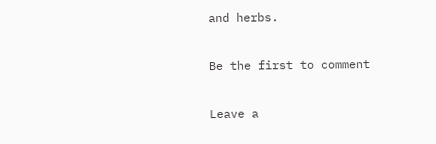and herbs.

Be the first to comment

Leave a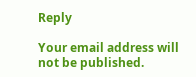Reply

Your email address will not be published.